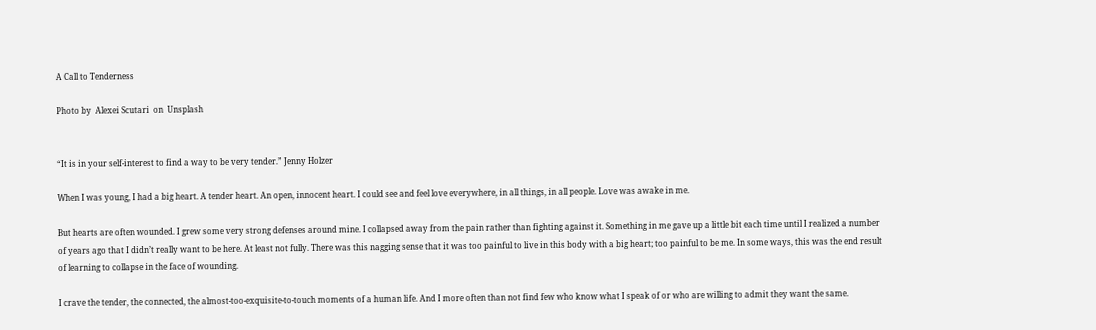A Call to Tenderness

Photo by  Alexei Scutari  on  Unsplash


“It is in your self-interest to find a way to be very tender.” Jenny Holzer

When I was young, I had a big heart. A tender heart. An open, innocent heart. I could see and feel love everywhere, in all things, in all people. Love was awake in me.

But hearts are often wounded. I grew some very strong defenses around mine. I collapsed away from the pain rather than fighting against it. Something in me gave up a little bit each time until I realized a number of years ago that I didn’t really want to be here. At least not fully. There was this nagging sense that it was too painful to live in this body with a big heart; too painful to be me. In some ways, this was the end result of learning to collapse in the face of wounding.

I crave the tender, the connected, the almost-too-exquisite-to-touch moments of a human life. And I more often than not find few who know what I speak of or who are willing to admit they want the same.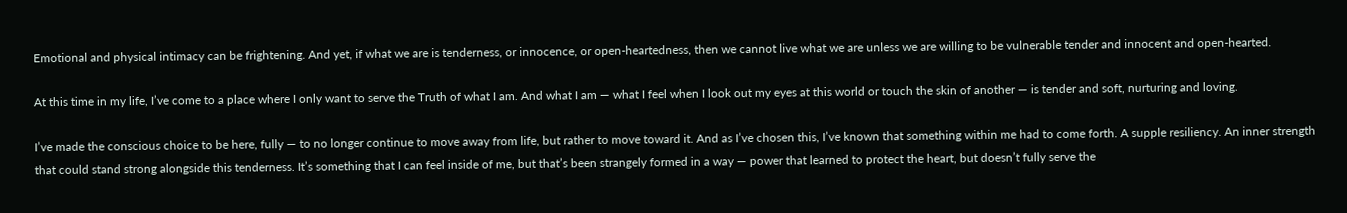Emotional and physical intimacy can be frightening. And yet, if what we are is tenderness, or innocence, or open-heartedness, then we cannot live what we are unless we are willing to be vulnerable tender and innocent and open-hearted.

At this time in my life, I’ve come to a place where I only want to serve the Truth of what I am. And what I am — what I feel when I look out my eyes at this world or touch the skin of another — is tender and soft, nurturing and loving.

I’ve made the conscious choice to be here, fully — to no longer continue to move away from life, but rather to move toward it. And as I’ve chosen this, I’ve known that something within me had to come forth. A supple resiliency. An inner strength that could stand strong alongside this tenderness. It’s something that I can feel inside of me, but that’s been strangely formed in a way — power that learned to protect the heart, but doesn’t fully serve the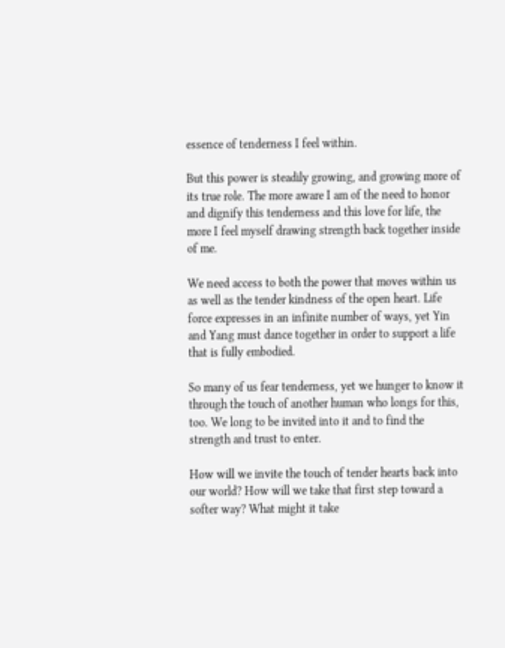essence of tenderness I feel within.

But this power is steadily growing, and growing more of its true role. The more aware I am of the need to honor and dignify this tenderness and this love for life, the more I feel myself drawing strength back together inside of me.

We need access to both the power that moves within us as well as the tender kindness of the open heart. Life force expresses in an infinite number of ways, yet Yin and Yang must dance together in order to support a life that is fully embodied.

So many of us fear tenderness, yet we hunger to know it through the touch of another human who longs for this, too. We long to be invited into it and to find the strength and trust to enter.

How will we invite the touch of tender hearts back into our world? How will we take that first step toward a softer way? What might it take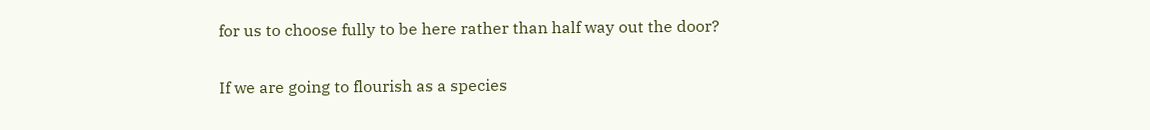for us to choose fully to be here rather than half way out the door?

If we are going to flourish as a species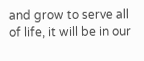and grow to serve all of life, it will be in our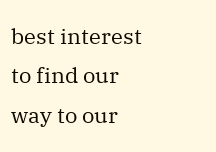best interest to find our way to our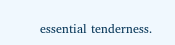essential tenderness.